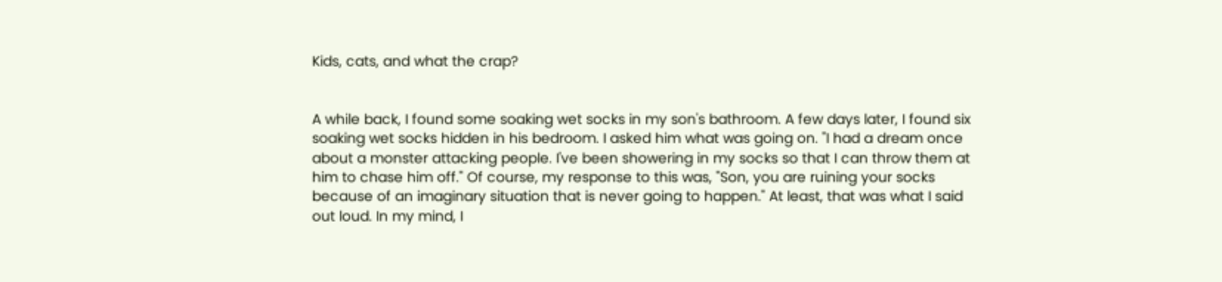Kids, cats, and what the crap?


A while back, I found some soaking wet socks in my son's bathroom. A few days later, I found six soaking wet socks hidden in his bedroom. I asked him what was going on. "I had a dream once about a monster attacking people. I've been showering in my socks so that I can throw them at him to chase him off." Of course, my response to this was, "Son, you are ruining your socks because of an imaginary situation that is never going to happen." At least, that was what I said out loud. In my mind, I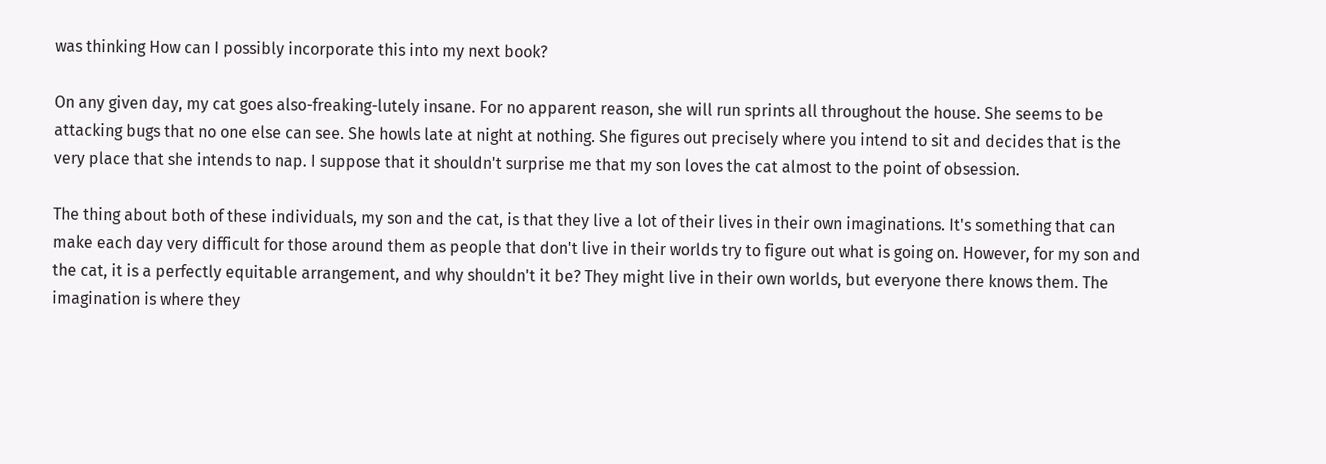was thinking How can I possibly incorporate this into my next book?

On any given day, my cat goes also-freaking-lutely insane. For no apparent reason, she will run sprints all throughout the house. She seems to be attacking bugs that no one else can see. She howls late at night at nothing. She figures out precisely where you intend to sit and decides that is the very place that she intends to nap. I suppose that it shouldn't surprise me that my son loves the cat almost to the point of obsession.

The thing about both of these individuals, my son and the cat, is that they live a lot of their lives in their own imaginations. It's something that can make each day very difficult for those around them as people that don't live in their worlds try to figure out what is going on. However, for my son and the cat, it is a perfectly equitable arrangement, and why shouldn't it be? They might live in their own worlds, but everyone there knows them. The imagination is where they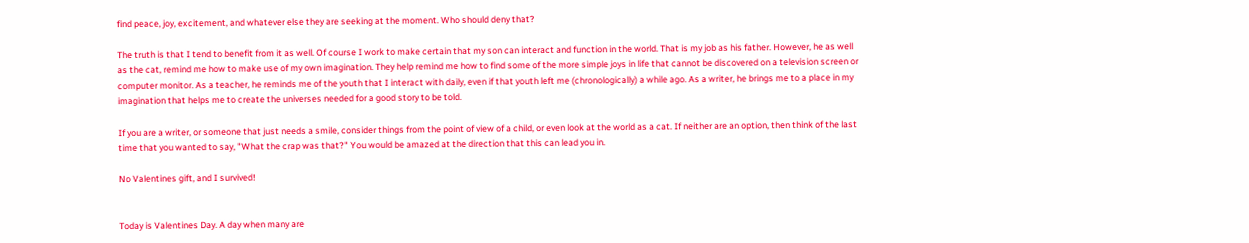find peace, joy, excitement, and whatever else they are seeking at the moment. Who should deny that?

The truth is that I tend to benefit from it as well. Of course I work to make certain that my son can interact and function in the world. That is my job as his father. However, he as well as the cat, remind me how to make use of my own imagination. They help remind me how to find some of the more simple joys in life that cannot be discovered on a television screen or computer monitor. As a teacher, he reminds me of the youth that I interact with daily, even if that youth left me (chronologically) a while ago. As a writer, he brings me to a place in my imagination that helps me to create the universes needed for a good story to be told.

If you are a writer, or someone that just needs a smile, consider things from the point of view of a child, or even look at the world as a cat. If neither are an option, then think of the last time that you wanted to say, "What the crap was that?" You would be amazed at the direction that this can lead you in.

No Valentines gift, and I survived!


Today is Valentines Day. A day when many are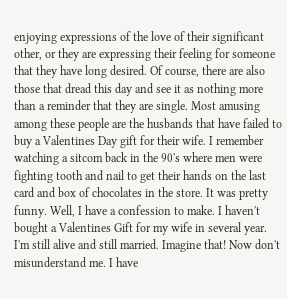enjoying expressions of the love of their significant other, or they are expressing their feeling for someone that they have long desired. Of course, there are also those that dread this day and see it as nothing more than a reminder that they are single. Most amusing among these people are the husbands that have failed to buy a Valentines Day gift for their wife. I remember watching a sitcom back in the 90's where men were fighting tooth and nail to get their hands on the last card and box of chocolates in the store. It was pretty funny. Well, I have a confession to make. I haven't bought a Valentines Gift for my wife in several year. I'm still alive and still married. Imagine that! Now don't misunderstand me. I have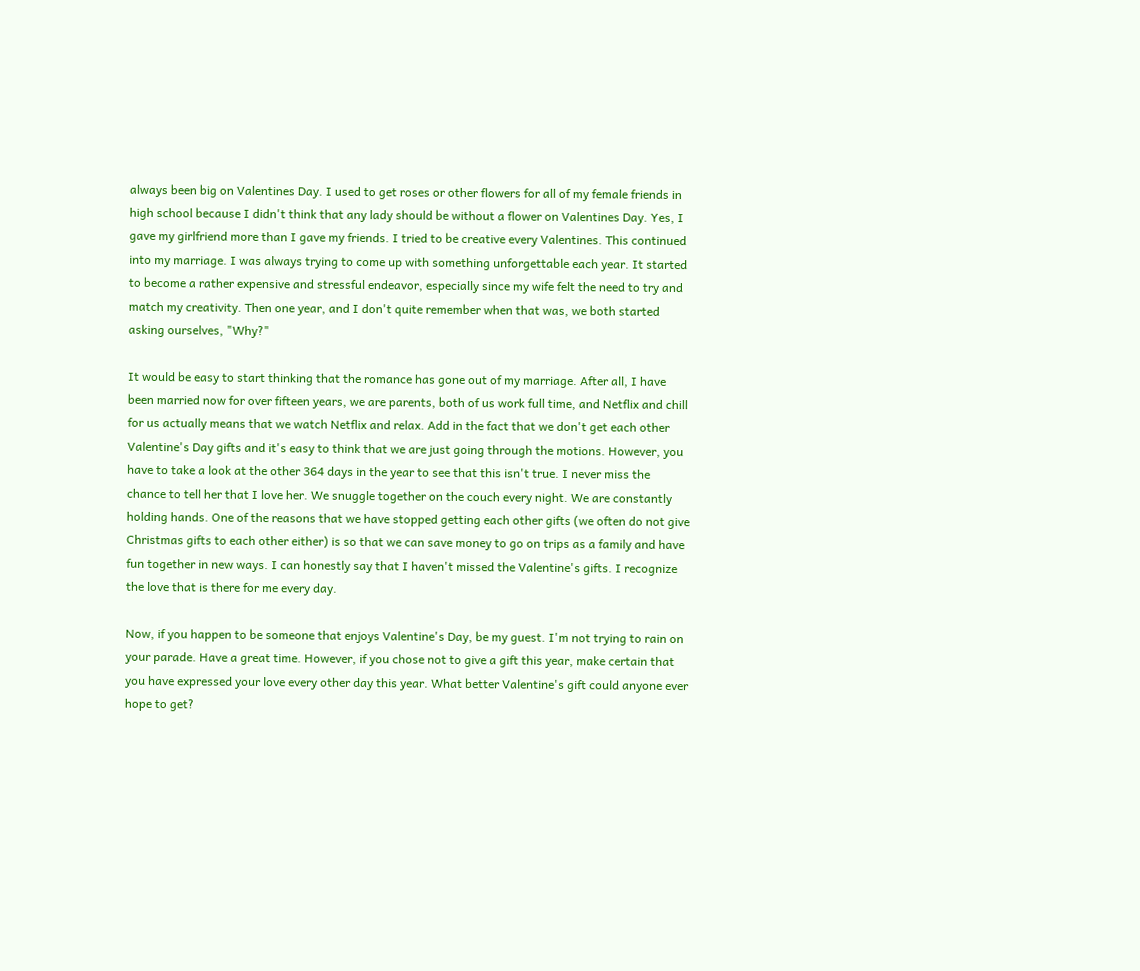always been big on Valentines Day. I used to get roses or other flowers for all of my female friends in high school because I didn't think that any lady should be without a flower on Valentines Day. Yes, I gave my girlfriend more than I gave my friends. I tried to be creative every Valentines. This continued into my marriage. I was always trying to come up with something unforgettable each year. It started to become a rather expensive and stressful endeavor, especially since my wife felt the need to try and match my creativity. Then one year, and I don't quite remember when that was, we both started asking ourselves, "Why?"

It would be easy to start thinking that the romance has gone out of my marriage. After all, I have been married now for over fifteen years, we are parents, both of us work full time, and Netflix and chill for us actually means that we watch Netflix and relax. Add in the fact that we don't get each other Valentine's Day gifts and it's easy to think that we are just going through the motions. However, you have to take a look at the other 364 days in the year to see that this isn't true. I never miss the chance to tell her that I love her. We snuggle together on the couch every night. We are constantly holding hands. One of the reasons that we have stopped getting each other gifts (we often do not give Christmas gifts to each other either) is so that we can save money to go on trips as a family and have fun together in new ways. I can honestly say that I haven't missed the Valentine's gifts. I recognize the love that is there for me every day.

Now, if you happen to be someone that enjoys Valentine's Day, be my guest. I'm not trying to rain on your parade. Have a great time. However, if you chose not to give a gift this year, make certain that you have expressed your love every other day this year. What better Valentine's gift could anyone ever hope to get?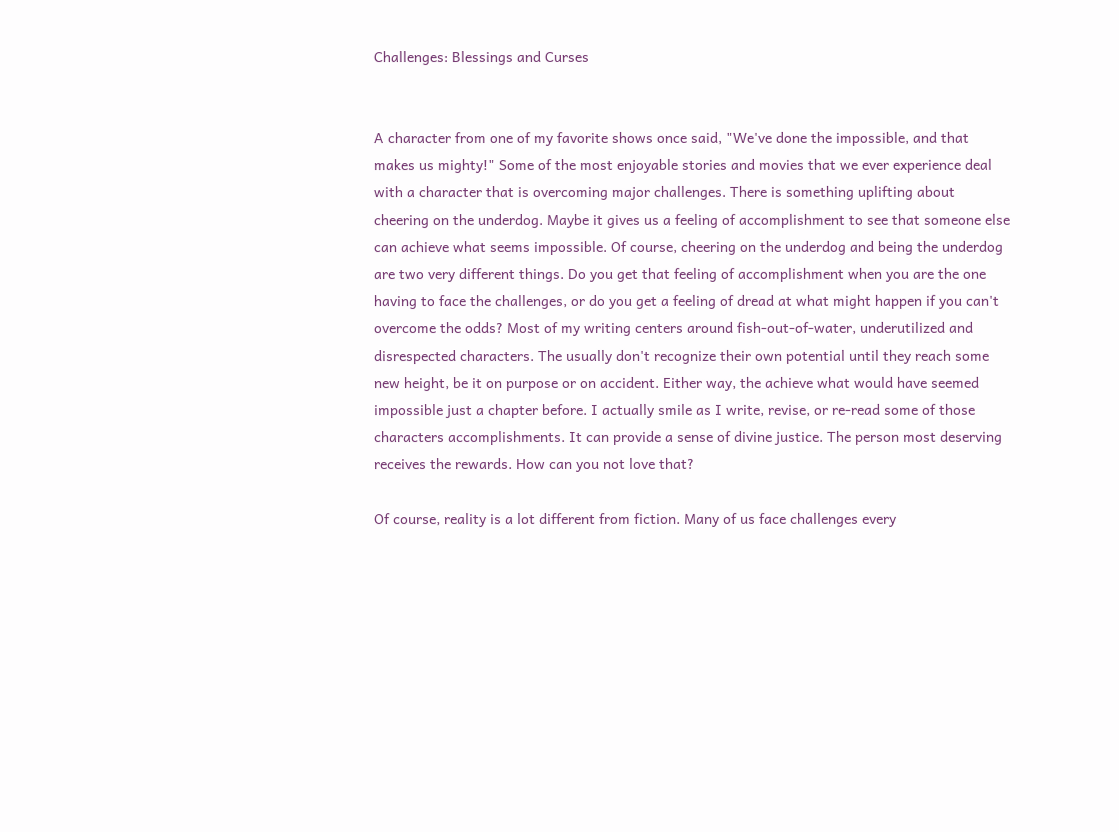Challenges: Blessings and Curses


A character from one of my favorite shows once said, "We've done the impossible, and that makes us mighty!" Some of the most enjoyable stories and movies that we ever experience deal with a character that is overcoming major challenges. There is something uplifting about cheering on the underdog. Maybe it gives us a feeling of accomplishment to see that someone else can achieve what seems impossible. Of course, cheering on the underdog and being the underdog are two very different things. Do you get that feeling of accomplishment when you are the one having to face the challenges, or do you get a feeling of dread at what might happen if you can't overcome the odds? Most of my writing centers around fish-out-of-water, underutilized and disrespected characters. The usually don't recognize their own potential until they reach some new height, be it on purpose or on accident. Either way, the achieve what would have seemed impossible just a chapter before. I actually smile as I write, revise, or re-read some of those characters accomplishments. It can provide a sense of divine justice. The person most deserving receives the rewards. How can you not love that?

Of course, reality is a lot different from fiction. Many of us face challenges every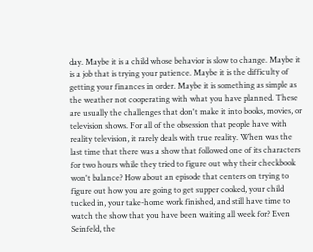day. Maybe it is a child whose behavior is slow to change. Maybe it is a job that is trying your patience. Maybe it is the difficulty of getting your finances in order. Maybe it is something as simple as the weather not cooperating with what you have planned. These are usually the challenges that don't make it into books, movies, or television shows. For all of the obsession that people have with reality television, it rarely deals with true reality. When was the last time that there was a show that followed one of its characters for two hours while they tried to figure out why their checkbook won't balance? How about an episode that centers on trying to figure out how you are going to get supper cooked, your child tucked in, your take-home work finished, and still have time to watch the show that you have been waiting all week for? Even Seinfeld, the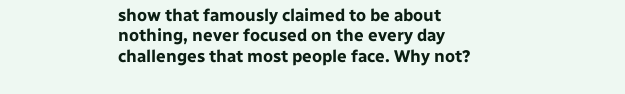show that famously claimed to be about nothing, never focused on the every day challenges that most people face. Why not?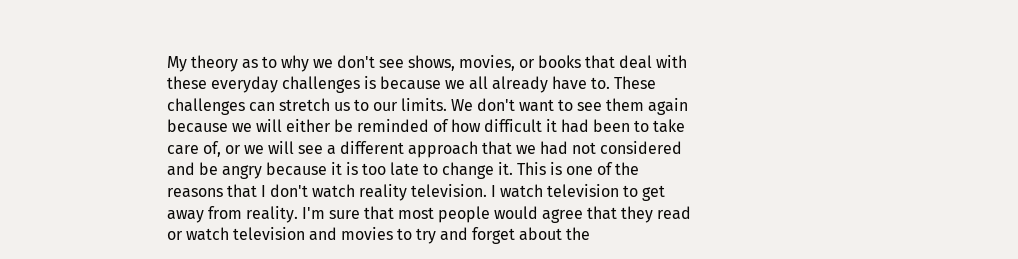My theory as to why we don't see shows, movies, or books that deal with these everyday challenges is because we all already have to. These challenges can stretch us to our limits. We don't want to see them again because we will either be reminded of how difficult it had been to take care of, or we will see a different approach that we had not considered and be angry because it is too late to change it. This is one of the reasons that I don't watch reality television. I watch television to get away from reality. I'm sure that most people would agree that they read or watch television and movies to try and forget about the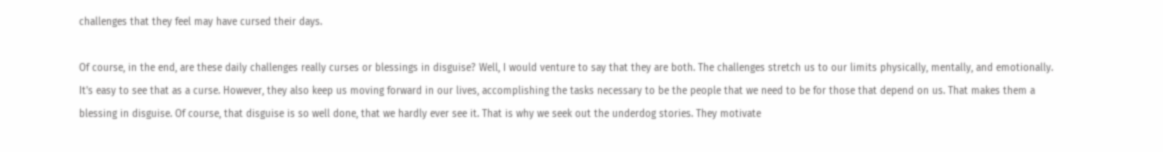challenges that they feel may have cursed their days.

Of course, in the end, are these daily challenges really curses or blessings in disguise? Well, I would venture to say that they are both. The challenges stretch us to our limits physically, mentally, and emotionally. It's easy to see that as a curse. However, they also keep us moving forward in our lives, accomplishing the tasks necessary to be the people that we need to be for those that depend on us. That makes them a blessing in disguise. Of course, that disguise is so well done, that we hardly ever see it. That is why we seek out the underdog stories. They motivate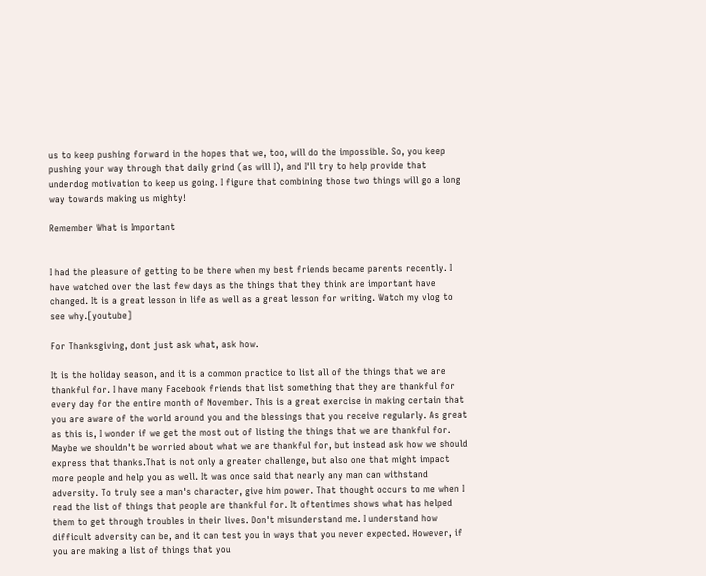us to keep pushing forward in the hopes that we, too, will do the impossible. So, you keep pushing your way through that daily grind (as will I), and I'll try to help provide that underdog motivation to keep us going. I figure that combining those two things will go a long way towards making us mighty!

Remember What is Important


I had the pleasure of getting to be there when my best friends became parents recently. I have watched over the last few days as the things that they think are important have changed. It is a great lesson in life as well as a great lesson for writing. Watch my vlog to see why.[youtube]

For Thanksgiving, dont just ask what, ask how.

It is the holiday season, and it is a common practice to list all of the things that we are thankful for. I have many Facebook friends that list something that they are thankful for every day for the entire month of November. This is a great exercise in making certain that you are aware of the world around you and the blessings that you receive regularly. As great as this is, I wonder if we get the most out of listing the things that we are thankful for. Maybe we shouldn't be worried about what we are thankful for, but instead ask how we should express that thanks.That is not only a greater challenge, but also one that might impact more people and help you as well. It was once said that nearly any man can withstand adversity. To truly see a man's character, give him power. That thought occurs to me when I read the list of things that people are thankful for. It oftentimes shows what has helped them to get through troubles in their lives. Don't misunderstand me. I understand how difficult adversity can be, and it can test you in ways that you never expected. However, if you are making a list of things that you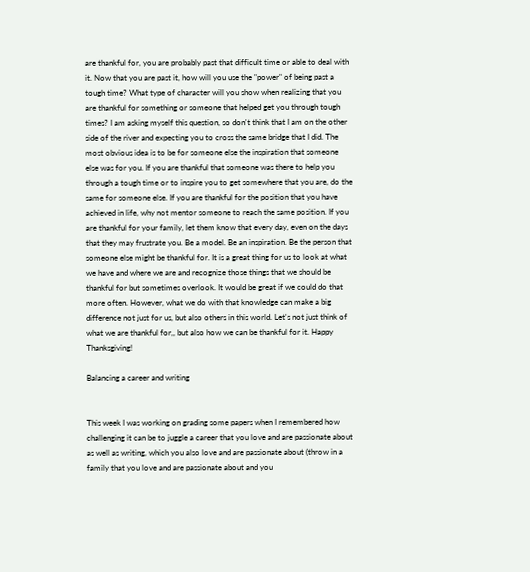are thankful for, you are probably past that difficult time or able to deal with it. Now that you are past it, how will you use the "power" of being past a tough time? What type of character will you show when realizing that you are thankful for something or someone that helped get you through tough times? I am asking myself this question, so don't think that I am on the other side of the river and expecting you to cross the same bridge that I did. The most obvious idea is to be for someone else the inspiration that someone else was for you. If you are thankful that someone was there to help you through a tough time or to inspire you to get somewhere that you are, do the same for someone else. If you are thankful for the position that you have achieved in life, why not mentor someone to reach the same position. If you are thankful for your family, let them know that every day, even on the days that they may frustrate you. Be a model. Be an inspiration. Be the person that someone else might be thankful for. It is a great thing for us to look at what we have and where we are and recognize those things that we should be thankful for but sometimes overlook. It would be great if we could do that more often. However, what we do with that knowledge can make a big difference not just for us, but also others in this world. Let's not just think of what we are thankful for,, but also how we can be thankful for it. Happy Thanksgiving!

Balancing a career and writing


This week I was working on grading some papers when I remembered how challenging it can be to juggle a career that you love and are passionate about as well as writing, which you also love and are passionate about (throw in a family that you love and are passionate about and you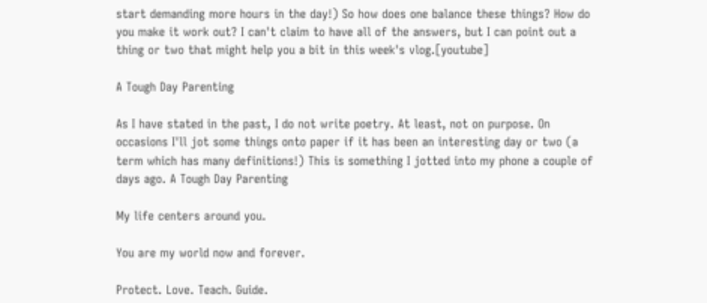start demanding more hours in the day!) So how does one balance these things? How do you make it work out? I can't claim to have all of the answers, but I can point out a thing or two that might help you a bit in this week's vlog.[youtube]

A Tough Day Parenting

As I have stated in the past, I do not write poetry. At least, not on purpose. On occasions I'll jot some things onto paper if it has been an interesting day or two (a term which has many definitions!) This is something I jotted into my phone a couple of days ago. A Tough Day Parenting

My life centers around you.

You are my world now and forever.

Protect. Love. Teach. Guide.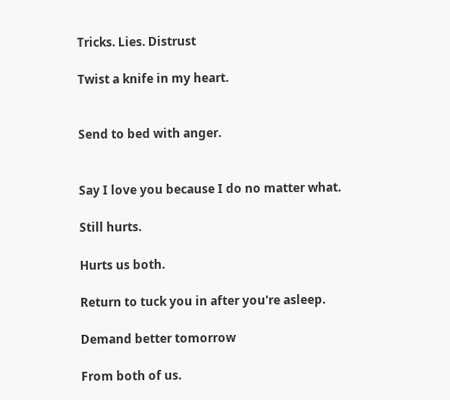Tricks. Lies. Distrust

Twist a knife in my heart.


Send to bed with anger.


Say I love you because I do no matter what.

Still hurts.

Hurts us both.

Return to tuck you in after you're asleep.

Demand better tomorrow

From both of us.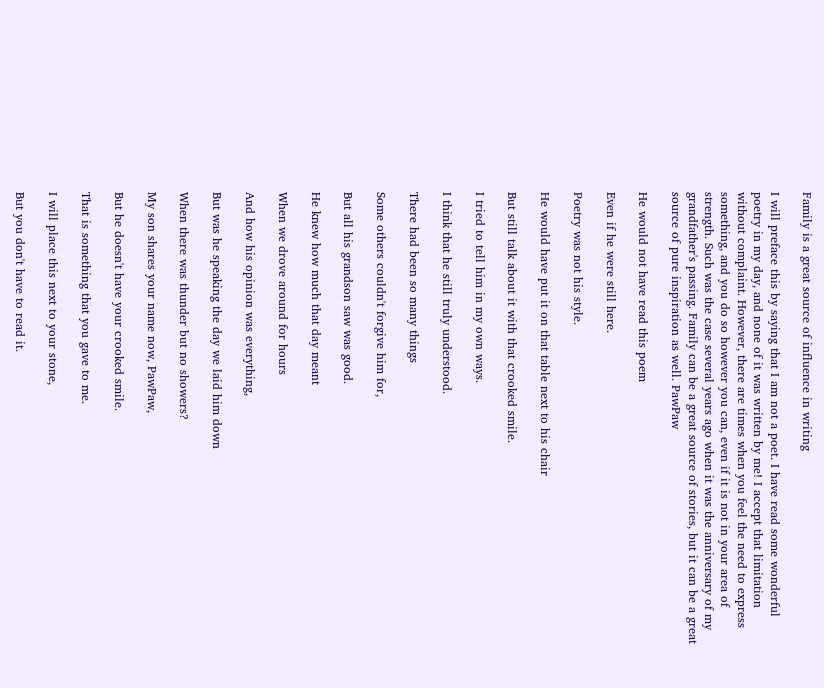Family is a great source of influence in writing

I will preface this by saying that I am not a poet. I have read some wonderful poetry in my day, and none of it was written by me! I accept that limitation without complaint. However, there are times when you feel the need to express something, and you do so however you can, even if it is not in your area of strength. Such was the case several years ago when it was the anniversary of my grandfather's passing. Family can be a great source of stories, but it can be a great source of pure inspiration as well. PawPaw

He would not have read this poem

Even if he were still here.

Poetry was not his style.

He would have put it on that table next to his chair

But still talk about it with that crooked smile.

I tried to tell him in my own ways.

I think that he still truly understood.

There had been so many things

Some others couldn't forgive him for,

But all his grandson saw was good.

He knew how much that day meant

When we drove around for hours

And how his opinion was everything,

But was he speaking the day we laid him down

When there was thunder but no showers?

My son shares your name now, PawPaw,

But he doesn't have your crooked smile.

That is something that you gave to me.

I will place this next to your stone,

But you don't have to read it.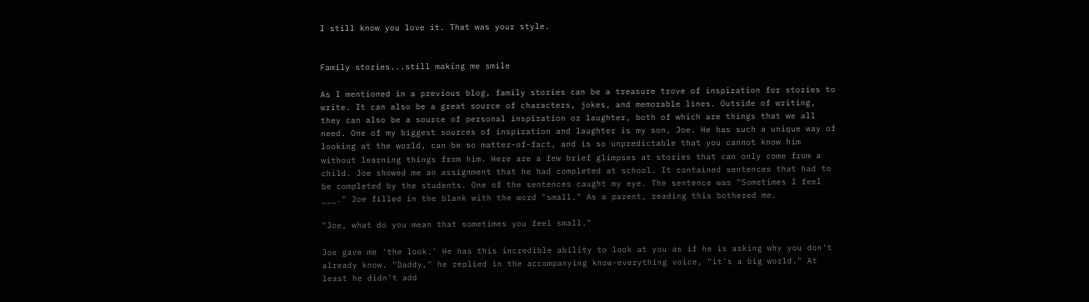I still know you love it. That was your style.


Family stories...still making me smile

As I mentioned in a previous blog, family stories can be a treasure trove of inspiration for stories to write. It can also be a great source of characters, jokes, and memorable lines. Outside of writing, they can also be a source of personal inspiration or laughter, both of which are things that we all need. One of my biggest sources of inspiration and laughter is my son, Joe. He has such a unique way of looking at the world, can be so matter-of-fact, and is so unpredictable that you cannot know him without learning things from him. Here are a few brief glimpses at stories that can only come from a child. Joe showed me an assignment that he had completed at school. It contained sentences that had to be completed by the students. One of the sentences caught my eye. The sentence was "Sometimes I feel ___." Joe filled in the blank with the word "small." As a parent, reading this bothered me.

"Joe, what do you mean that sometimes you feel small."

Joe gave me 'the look.' He has this incredible ability to look at you as if he is asking why you don't already know. "Daddy," he replied in the accompanying know-everything voice, "it's a big world." At least he didn't add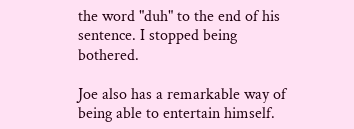the word "duh" to the end of his sentence. I stopped being bothered.

Joe also has a remarkable way of being able to entertain himself.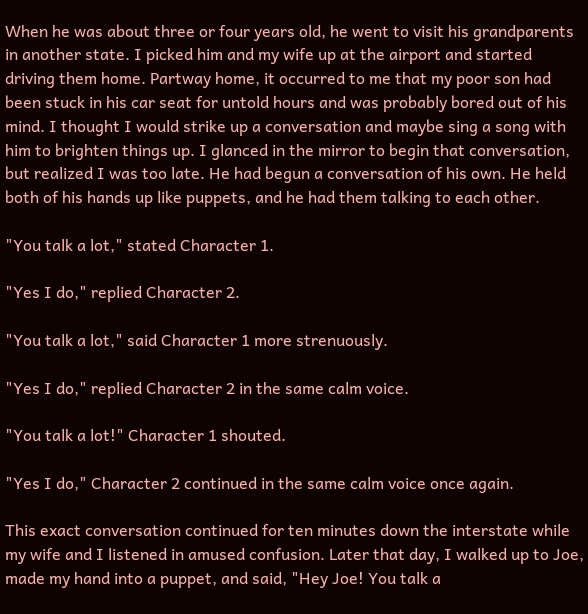When he was about three or four years old, he went to visit his grandparents in another state. I picked him and my wife up at the airport and started driving them home. Partway home, it occurred to me that my poor son had been stuck in his car seat for untold hours and was probably bored out of his mind. I thought I would strike up a conversation and maybe sing a song with him to brighten things up. I glanced in the mirror to begin that conversation, but realized I was too late. He had begun a conversation of his own. He held both of his hands up like puppets, and he had them talking to each other.

"You talk a lot," stated Character 1.

"Yes I do," replied Character 2.

"You talk a lot," said Character 1 more strenuously.

"Yes I do," replied Character 2 in the same calm voice.

"You talk a lot!" Character 1 shouted.

"Yes I do," Character 2 continued in the same calm voice once again.

This exact conversation continued for ten minutes down the interstate while my wife and I listened in amused confusion. Later that day, I walked up to Joe, made my hand into a puppet, and said, "Hey Joe! You talk a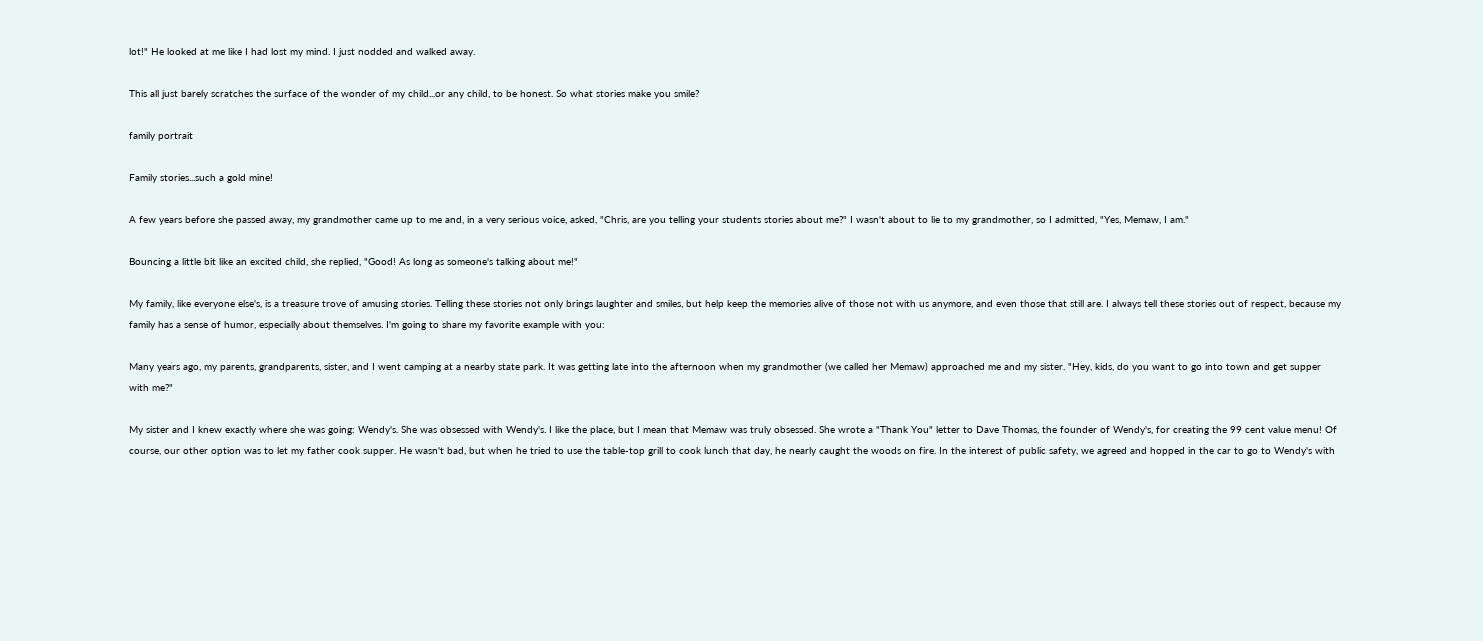lot!" He looked at me like I had lost my mind. I just nodded and walked away.

This all just barely scratches the surface of the wonder of my child...or any child, to be honest. So what stories make you smile?

family portrait

Family stories...such a gold mine!

A few years before she passed away, my grandmother came up to me and, in a very serious voice, asked, "Chris, are you telling your students stories about me?" I wasn't about to lie to my grandmother, so I admitted, "Yes, Memaw, I am."

Bouncing a little bit like an excited child, she replied, "Good! As long as someone's talking about me!"

My family, like everyone else's, is a treasure trove of amusing stories. Telling these stories not only brings laughter and smiles, but help keep the memories alive of those not with us anymore, and even those that still are. I always tell these stories out of respect, because my family has a sense of humor, especially about themselves. I'm going to share my favorite example with you:

Many years ago, my parents, grandparents, sister, and I went camping at a nearby state park. It was getting late into the afternoon when my grandmother (we called her Memaw) approached me and my sister. "Hey, kids, do you want to go into town and get supper with me?"

My sister and I knew exactly where she was going: Wendy's. She was obsessed with Wendy's. I like the place, but I mean that Memaw was truly obsessed. She wrote a "Thank You" letter to Dave Thomas, the founder of Wendy's, for creating the 99 cent value menu! Of course, our other option was to let my father cook supper. He wasn't bad, but when he tried to use the table-top grill to cook lunch that day, he nearly caught the woods on fire. In the interest of public safety, we agreed and hopped in the car to go to Wendy's with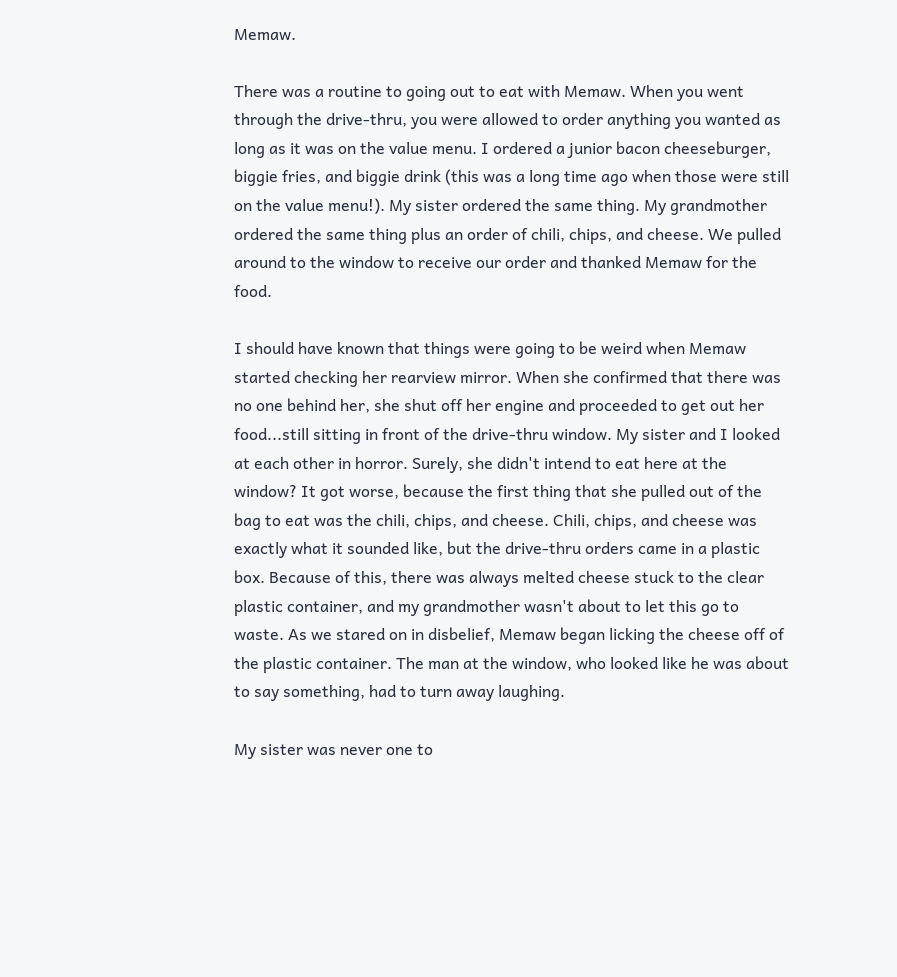Memaw.

There was a routine to going out to eat with Memaw. When you went through the drive-thru, you were allowed to order anything you wanted as long as it was on the value menu. I ordered a junior bacon cheeseburger, biggie fries, and biggie drink (this was a long time ago when those were still on the value menu!). My sister ordered the same thing. My grandmother ordered the same thing plus an order of chili, chips, and cheese. We pulled around to the window to receive our order and thanked Memaw for the food.

I should have known that things were going to be weird when Memaw started checking her rearview mirror. When she confirmed that there was no one behind her, she shut off her engine and proceeded to get out her food...still sitting in front of the drive-thru window. My sister and I looked at each other in horror. Surely, she didn't intend to eat here at the window? It got worse, because the first thing that she pulled out of the bag to eat was the chili, chips, and cheese. Chili, chips, and cheese was exactly what it sounded like, but the drive-thru orders came in a plastic box. Because of this, there was always melted cheese stuck to the clear plastic container, and my grandmother wasn't about to let this go to waste. As we stared on in disbelief, Memaw began licking the cheese off of the plastic container. The man at the window, who looked like he was about to say something, had to turn away laughing.

My sister was never one to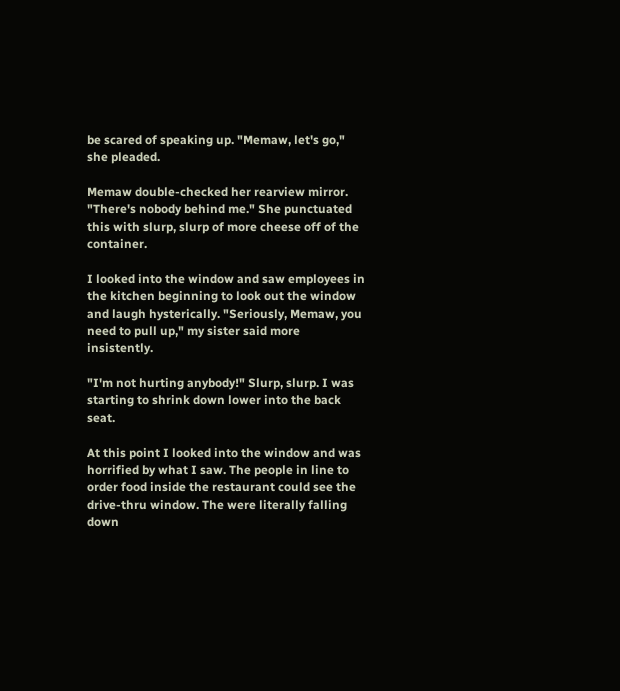be scared of speaking up. "Memaw, let's go," she pleaded.

Memaw double-checked her rearview mirror. "There's nobody behind me." She punctuated this with slurp, slurp of more cheese off of the container.

I looked into the window and saw employees in the kitchen beginning to look out the window and laugh hysterically. "Seriously, Memaw, you need to pull up," my sister said more insistently.

"I'm not hurting anybody!" Slurp, slurp. I was starting to shrink down lower into the back seat.

At this point I looked into the window and was horrified by what I saw. The people in line to order food inside the restaurant could see the drive-thru window. The were literally falling down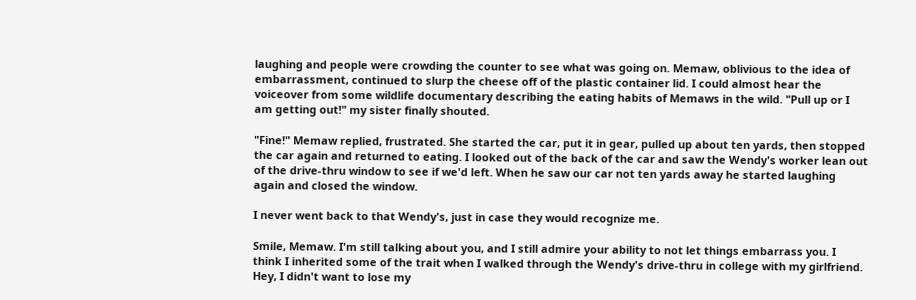laughing and people were crowding the counter to see what was going on. Memaw, oblivious to the idea of embarrassment, continued to slurp the cheese off of the plastic container lid. I could almost hear the voiceover from some wildlife documentary describing the eating habits of Memaws in the wild. "Pull up or I am getting out!" my sister finally shouted.

"Fine!" Memaw replied, frustrated. She started the car, put it in gear, pulled up about ten yards, then stopped the car again and returned to eating. I looked out of the back of the car and saw the Wendy's worker lean out of the drive-thru window to see if we'd left. When he saw our car not ten yards away he started laughing again and closed the window.

I never went back to that Wendy's, just in case they would recognize me.

Smile, Memaw. I'm still talking about you, and I still admire your ability to not let things embarrass you. I think I inherited some of the trait when I walked through the Wendy's drive-thru in college with my girlfriend. Hey, I didn't want to lose my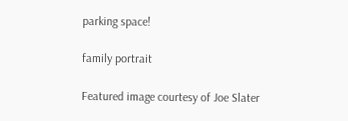parking space!

family portrait

Featured image courtesy of Joe Slater